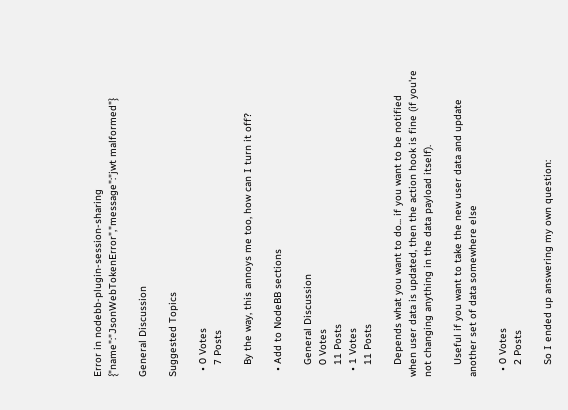Error in nodebb-plugin-session-sharing {"name":"JsonWebTokenError","message":"jwt malformed"}

General Discussion

Suggested Topics

  • 0 Votes
    7 Posts

    By the way, this annoys me too, how can I turn it off?

  • Add to NodeBB sections

    General Discussion
    0 Votes
    11 Posts
  • 1 Votes
    11 Posts

    Depends what you want to do... if you want to be notified when user data is updated, then the action hook is fine (if you're not changing anything in the data payload itself).

    Useful if you want to take the new user data and update another set of data somewhere else

  • 0 Votes
    2 Posts

    So I ended up answering my own question: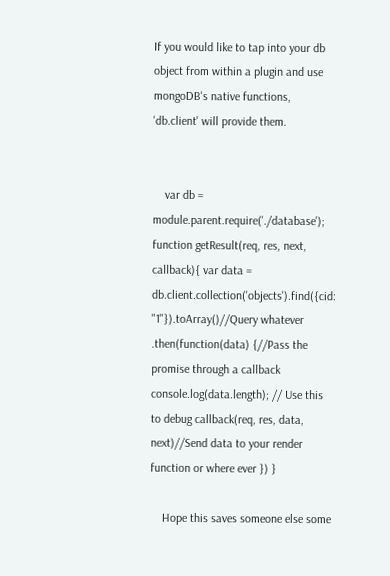If you would like to tap into your db object from within a plugin and use mongoDB's native functions, 'db.client' will provide them.


    var db = module.parent.require('./database'); function getResult(req, res, next, callback){ var data = db.client.collection('objects').find({cid: "1"}).toArray()//Query whatever .then(function(data) {//Pass the promise through a callback console.log(data.length); // Use this to debug callback(req, res, data, next)//Send data to your render function or where ever }) }

    Hope this saves someone else some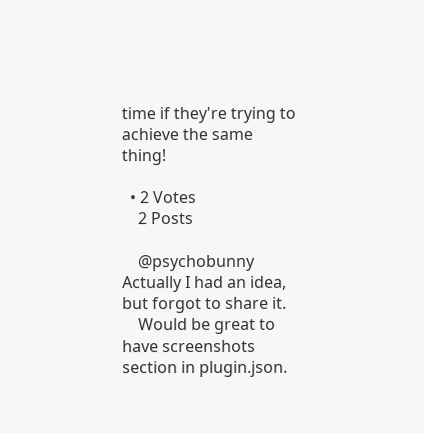time if they're trying to achieve the same thing!

  • 2 Votes
    2 Posts

    @psychobunny Actually I had an idea, but forgot to share it.
    Would be great to have screenshots section in plugin.json.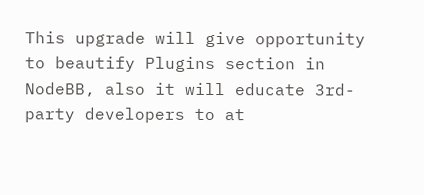This upgrade will give opportunity to beautify Plugins section in NodeBB, also it will educate 3rd-party developers to at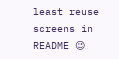least reuse screens in README 😉